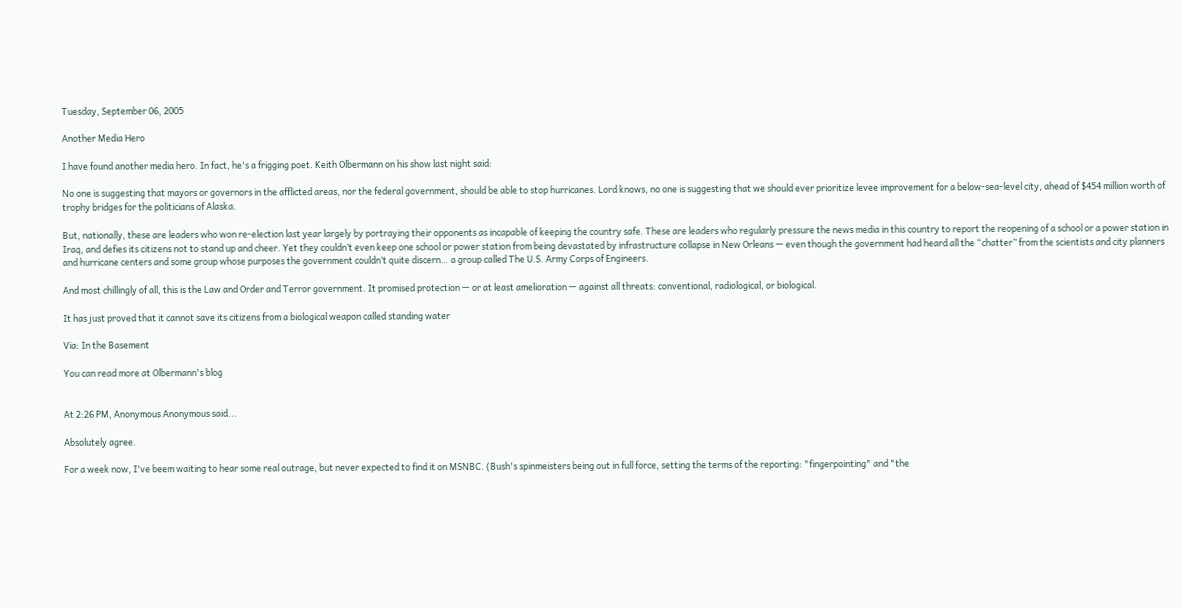Tuesday, September 06, 2005

Another Media Hero

I have found another media hero. In fact, he's a frigging poet. Keith Olbermann on his show last night said:

No one is suggesting that mayors or governors in the afflicted areas, nor the federal government, should be able to stop hurricanes. Lord knows, no one is suggesting that we should ever prioritize levee improvement for a below-sea-level city, ahead of $454 million worth of trophy bridges for the politicians of Alaska.

But, nationally, these are leaders who won re-election last year largely by portraying their opponents as incapable of keeping the country safe. These are leaders who regularly pressure the news media in this country to report the reopening of a school or a power station in Iraq, and defies its citizens not to stand up and cheer. Yet they couldn’t even keep one school or power station from being devastated by infrastructure collapse in New Orleans — even though the government had heard all the “chatter” from the scientists and city planners and hurricane centers and some group whose purposes the government couldn’t quite discern… a group called The U.S. Army Corps of Engineers.

And most chillingly of all, this is the Law and Order and Terror government. It promised protection — or at least amelioration — against all threats: conventional, radiological, or biological.

It has just proved that it cannot save its citizens from a biological weapon called standing water

Via: In the Basement

You can read more at Olbermann's blog


At 2:26 PM, Anonymous Anonymous said...

Absolutely agree.

For a week now, I've beem waiting to hear some real outrage, but never expected to find it on MSNBC. (Bush's spinmeisters being out in full force, setting the terms of the reporting: "fingerpointing" and "the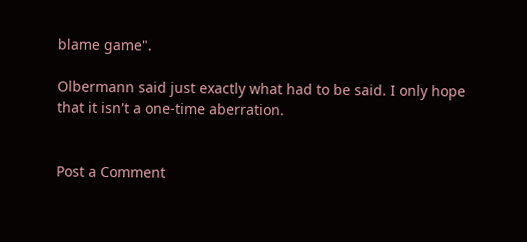blame game".

Olbermann said just exactly what had to be said. I only hope that it isn't a one-time aberration.


Post a Comment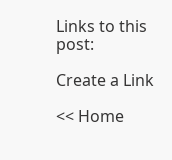Links to this post:

Create a Link

<< Home